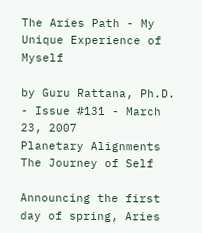The Aries Path - My Unique Experience of Myself

by Guru Rattana, Ph.D. - Issue #131 - March 23, 2007
Planetary Alignments
The Journey of Self

Announcing the first day of spring, Aries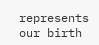represents our birth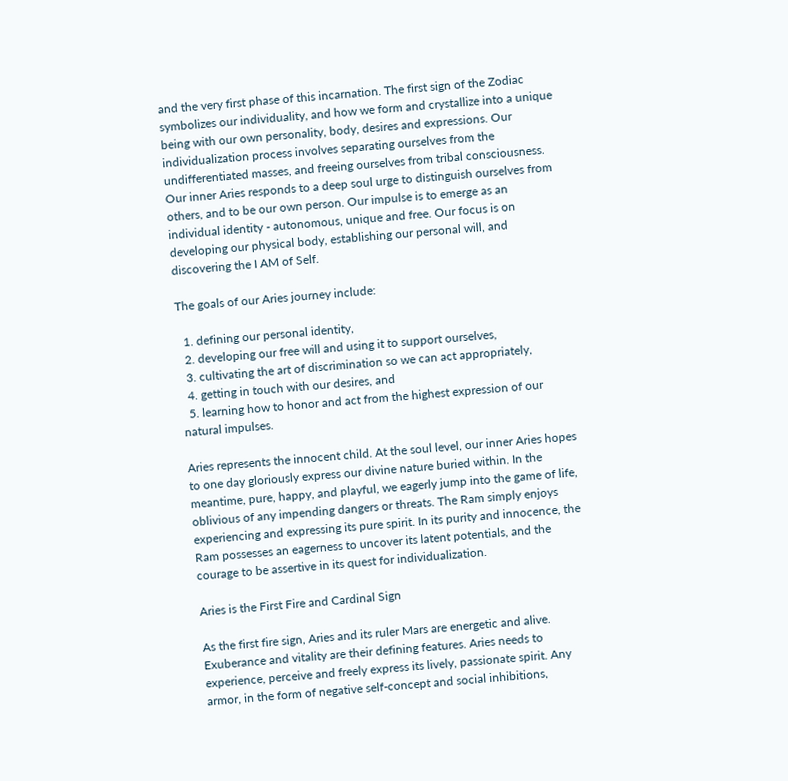and the very first phase of this incarnation. The first sign of the Zodiac symbolizes our individuality, and how we form and crystallize into a unique being with our own personality, body, desires and expressions. Our individualization process involves separating ourselves from the undifferentiated masses, and freeing ourselves from tribal consciousness. Our inner Aries responds to a deep soul urge to distinguish ourselves from others, and to be our own person. Our impulse is to emerge as an individual identity - autonomous, unique and free. Our focus is on developing our physical body, establishing our personal will, and discovering the I AM of Self.

The goals of our Aries journey include:

  1. defining our personal identity,
  2. developing our free will and using it to support ourselves,
  3. cultivating the art of discrimination so we can act appropriately,
  4. getting in touch with our desires, and
  5. learning how to honor and act from the highest expression of our natural impulses.

Aries represents the innocent child. At the soul level, our inner Aries hopes to one day gloriously express our divine nature buried within. In the meantime, pure, happy, and playful, we eagerly jump into the game of life, oblivious of any impending dangers or threats. The Ram simply enjoys experiencing and expressing its pure spirit. In its purity and innocence, the Ram possesses an eagerness to uncover its latent potentials, and the courage to be assertive in its quest for individualization.

Aries is the First Fire and Cardinal Sign

As the first fire sign, Aries and its ruler Mars are energetic and alive. Exuberance and vitality are their defining features. Aries needs to experience, perceive and freely express its lively, passionate spirit. Any armor, in the form of negative self-concept and social inhibitions,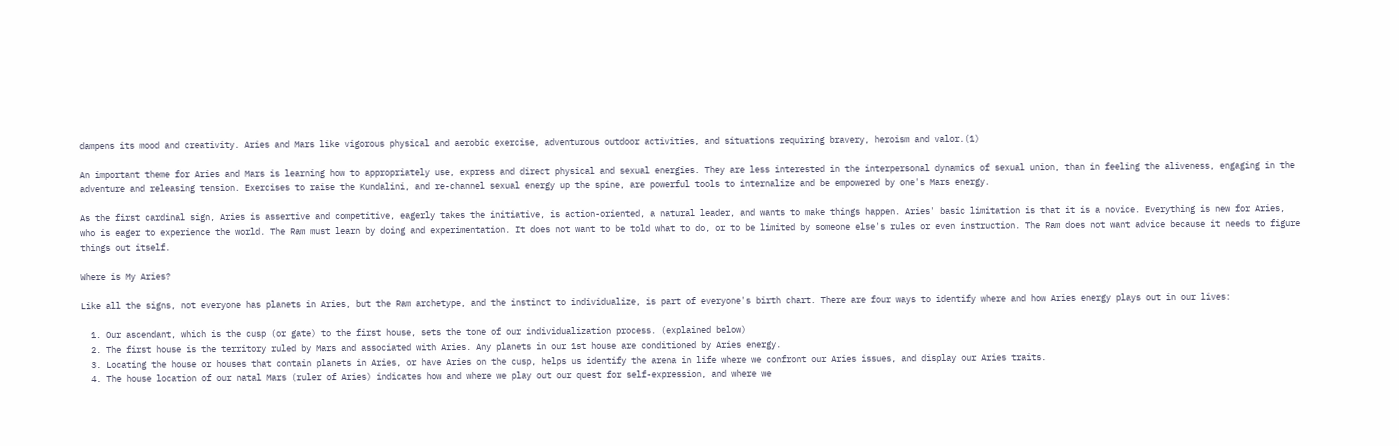dampens its mood and creativity. Aries and Mars like vigorous physical and aerobic exercise, adventurous outdoor activities, and situations requiring bravery, heroism and valor.(1)

An important theme for Aries and Mars is learning how to appropriately use, express and direct physical and sexual energies. They are less interested in the interpersonal dynamics of sexual union, than in feeling the aliveness, engaging in the adventure and releasing tension. Exercises to raise the Kundalini, and re-channel sexual energy up the spine, are powerful tools to internalize and be empowered by one's Mars energy.

As the first cardinal sign, Aries is assertive and competitive, eagerly takes the initiative, is action-oriented, a natural leader, and wants to make things happen. Aries' basic limitation is that it is a novice. Everything is new for Aries, who is eager to experience the world. The Ram must learn by doing and experimentation. It does not want to be told what to do, or to be limited by someone else's rules or even instruction. The Ram does not want advice because it needs to figure things out itself.

Where is My Aries?

Like all the signs, not everyone has planets in Aries, but the Ram archetype, and the instinct to individualize, is part of everyone's birth chart. There are four ways to identify where and how Aries energy plays out in our lives:

  1. Our ascendant, which is the cusp (or gate) to the first house, sets the tone of our individualization process. (explained below)
  2. The first house is the territory ruled by Mars and associated with Aries. Any planets in our 1st house are conditioned by Aries energy.
  3. Locating the house or houses that contain planets in Aries, or have Aries on the cusp, helps us identify the arena in life where we confront our Aries issues, and display our Aries traits.
  4. The house location of our natal Mars (ruler of Aries) indicates how and where we play out our quest for self-expression, and where we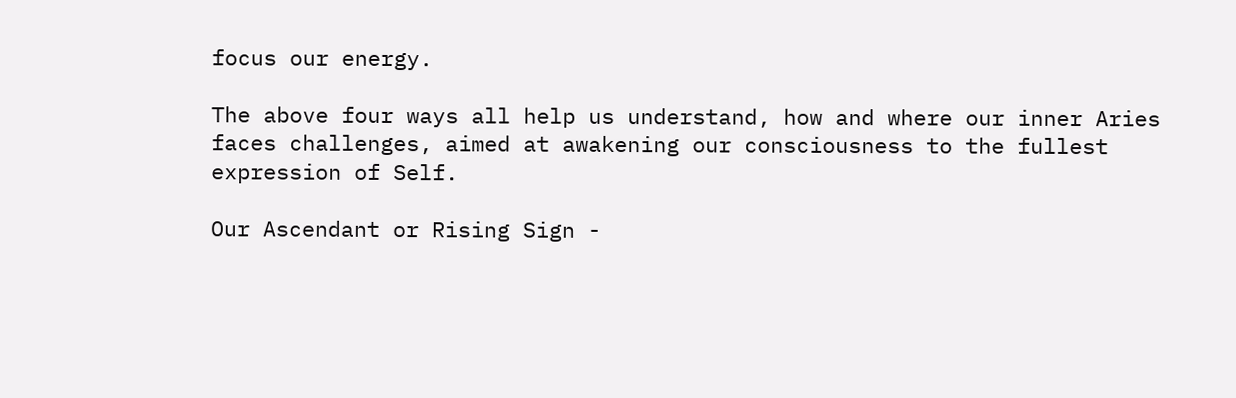focus our energy.

The above four ways all help us understand, how and where our inner Aries faces challenges, aimed at awakening our consciousness to the fullest expression of Self.

Our Ascendant or Rising Sign -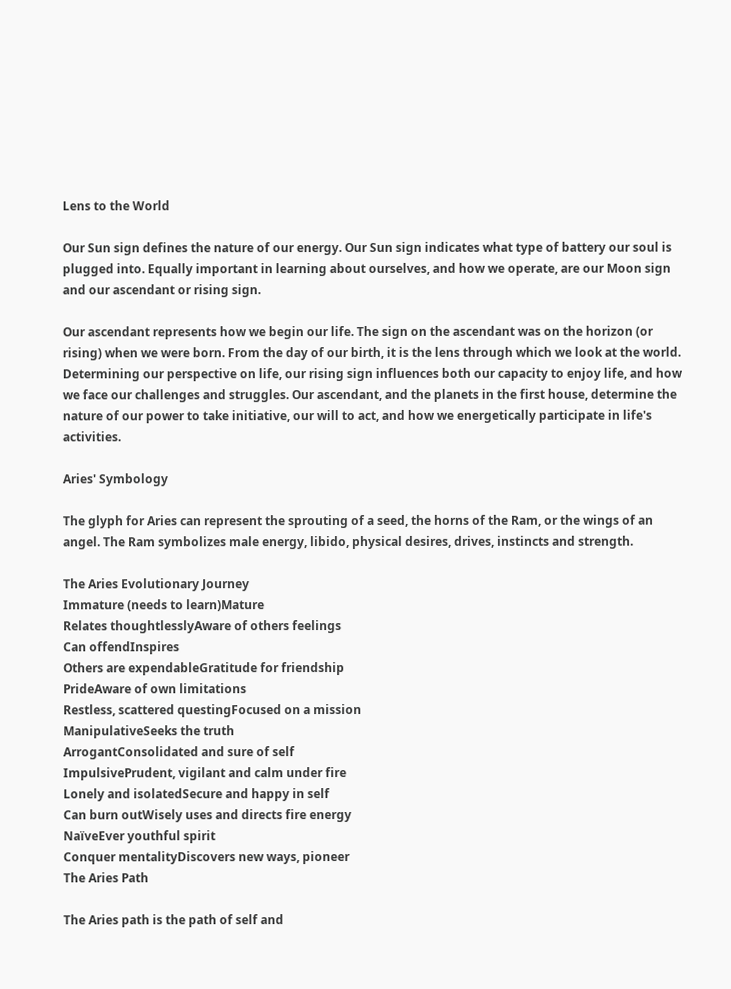Lens to the World

Our Sun sign defines the nature of our energy. Our Sun sign indicates what type of battery our soul is plugged into. Equally important in learning about ourselves, and how we operate, are our Moon sign and our ascendant or rising sign.

Our ascendant represents how we begin our life. The sign on the ascendant was on the horizon (or rising) when we were born. From the day of our birth, it is the lens through which we look at the world. Determining our perspective on life, our rising sign influences both our capacity to enjoy life, and how we face our challenges and struggles. Our ascendant, and the planets in the first house, determine the nature of our power to take initiative, our will to act, and how we energetically participate in life's activities.

Aries' Symbology

The glyph for Aries can represent the sprouting of a seed, the horns of the Ram, or the wings of an angel. The Ram symbolizes male energy, libido, physical desires, drives, instincts and strength.

The Aries Evolutionary Journey
Immature (needs to learn)Mature
Relates thoughtlesslyAware of others feelings
Can offendInspires
Others are expendableGratitude for friendship
PrideAware of own limitations
Restless, scattered questingFocused on a mission
ManipulativeSeeks the truth
ArrogantConsolidated and sure of self
ImpulsivePrudent, vigilant and calm under fire
Lonely and isolatedSecure and happy in self
Can burn outWisely uses and directs fire energy
NaïveEver youthful spirit
Conquer mentalityDiscovers new ways, pioneer
The Aries Path

The Aries path is the path of self and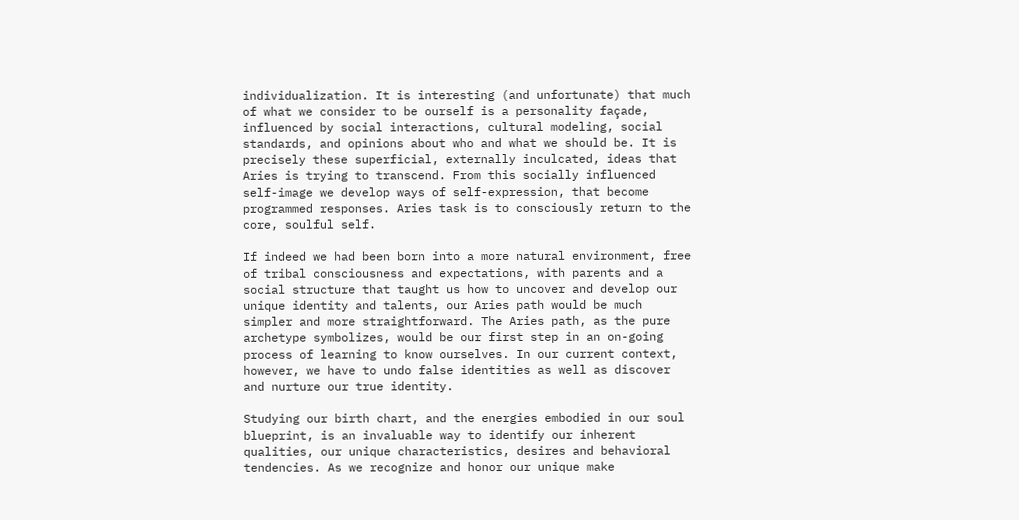individualization. It is interesting (and unfortunate) that much of what we consider to be ourself is a personality façade, influenced by social interactions, cultural modeling, social standards, and opinions about who and what we should be. It is precisely these superficial, externally inculcated, ideas that Aries is trying to transcend. From this socially influenced self-image we develop ways of self-expression, that become programmed responses. Aries task is to consciously return to the core, soulful self.

If indeed we had been born into a more natural environment, free of tribal consciousness and expectations, with parents and a social structure that taught us how to uncover and develop our unique identity and talents, our Aries path would be much simpler and more straightforward. The Aries path, as the pure archetype symbolizes, would be our first step in an on-going process of learning to know ourselves. In our current context, however, we have to undo false identities as well as discover and nurture our true identity.

Studying our birth chart, and the energies embodied in our soul blueprint, is an invaluable way to identify our inherent qualities, our unique characteristics, desires and behavioral tendencies. As we recognize and honor our unique make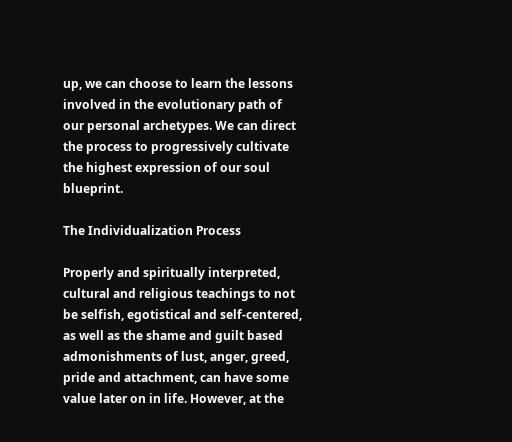up, we can choose to learn the lessons involved in the evolutionary path of our personal archetypes. We can direct the process to progressively cultivate the highest expression of our soul blueprint.

The Individualization Process

Properly and spiritually interpreted, cultural and religious teachings to not be selfish, egotistical and self-centered, as well as the shame and guilt based admonishments of lust, anger, greed, pride and attachment, can have some value later on in life. However, at the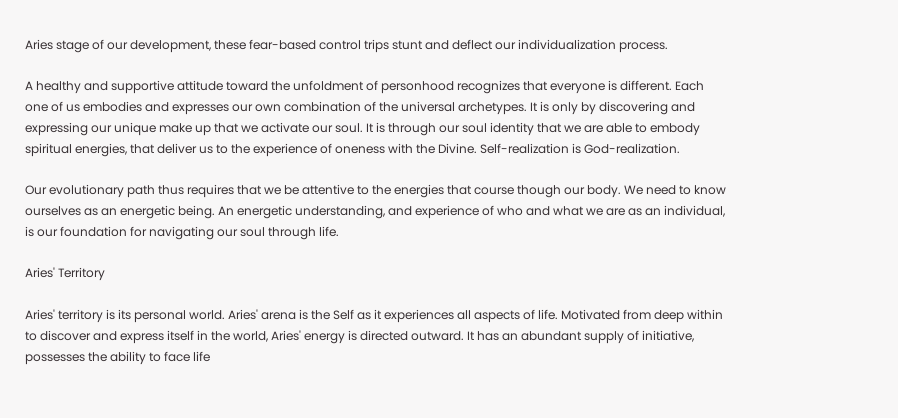Aries stage of our development, these fear-based control trips stunt and deflect our individualization process.

A healthy and supportive attitude toward the unfoldment of personhood recognizes that everyone is different. Each one of us embodies and expresses our own combination of the universal archetypes. It is only by discovering and expressing our unique make up that we activate our soul. It is through our soul identity that we are able to embody spiritual energies, that deliver us to the experience of oneness with the Divine. Self-realization is God-realization.

Our evolutionary path thus requires that we be attentive to the energies that course though our body. We need to know ourselves as an energetic being. An energetic understanding, and experience of who and what we are as an individual, is our foundation for navigating our soul through life.

Aries' Territory

Aries' territory is its personal world. Aries' arena is the Self as it experiences all aspects of life. Motivated from deep within to discover and express itself in the world, Aries' energy is directed outward. It has an abundant supply of initiative, possesses the ability to face life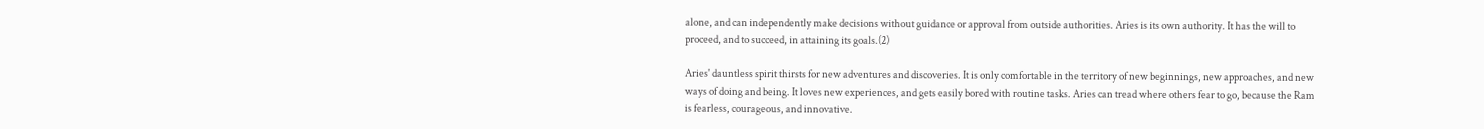alone, and can independently make decisions without guidance or approval from outside authorities. Aries is its own authority. It has the will to proceed, and to succeed, in attaining its goals.(2)

Aries' dauntless spirit thirsts for new adventures and discoveries. It is only comfortable in the territory of new beginnings, new approaches, and new ways of doing and being. It loves new experiences, and gets easily bored with routine tasks. Aries can tread where others fear to go, because the Ram is fearless, courageous, and innovative.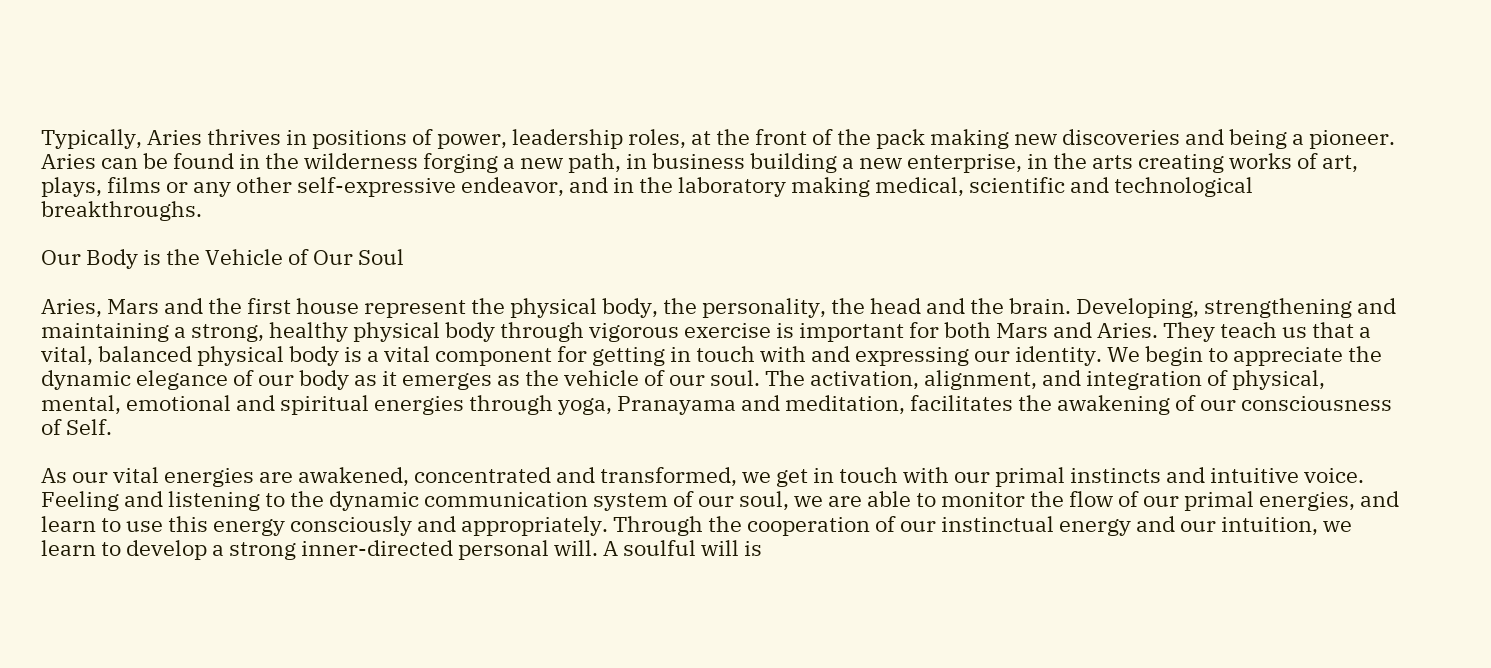Typically, Aries thrives in positions of power, leadership roles, at the front of the pack making new discoveries and being a pioneer. Aries can be found in the wilderness forging a new path, in business building a new enterprise, in the arts creating works of art, plays, films or any other self-expressive endeavor, and in the laboratory making medical, scientific and technological breakthroughs.

Our Body is the Vehicle of Our Soul

Aries, Mars and the first house represent the physical body, the personality, the head and the brain. Developing, strengthening and maintaining a strong, healthy physical body through vigorous exercise is important for both Mars and Aries. They teach us that a vital, balanced physical body is a vital component for getting in touch with and expressing our identity. We begin to appreciate the dynamic elegance of our body as it emerges as the vehicle of our soul. The activation, alignment, and integration of physical, mental, emotional and spiritual energies through yoga, Pranayama and meditation, facilitates the awakening of our consciousness of Self.

As our vital energies are awakened, concentrated and transformed, we get in touch with our primal instincts and intuitive voice. Feeling and listening to the dynamic communication system of our soul, we are able to monitor the flow of our primal energies, and learn to use this energy consciously and appropriately. Through the cooperation of our instinctual energy and our intuition, we learn to develop a strong inner-directed personal will. A soulful will is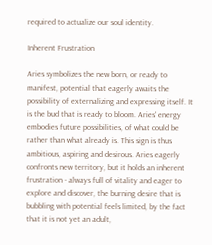required to actualize our soul identity.

Inherent Frustration

Aries symbolizes the new born, or ready to manifest, potential that eagerly awaits the possibility of externalizing and expressing itself. It is the bud that is ready to bloom. Aries' energy embodies future possibilities, of what could be rather than what already is. This sign is thus ambitious, aspiring and desirous. Aries eagerly confronts new territory, but it holds an inherent frustration - always full of vitality and eager to explore and discover, the burning desire that is bubbling with potential feels limited, by the fact that it is not yet an adult,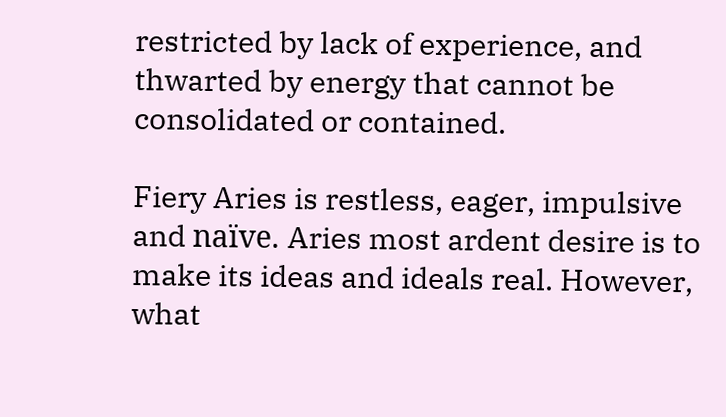restricted by lack of experience, and thwarted by energy that cannot be consolidated or contained.

Fiery Aries is restless, eager, impulsive and naïve. Aries most ardent desire is to make its ideas and ideals real. However, what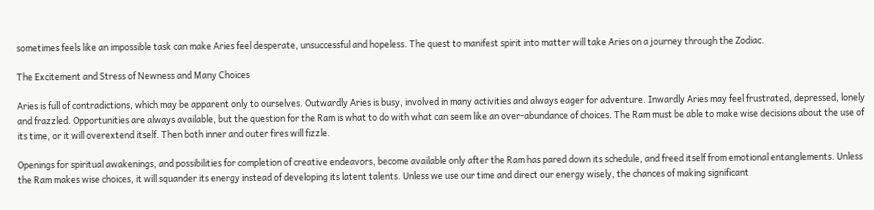sometimes feels like an impossible task can make Aries feel desperate, unsuccessful and hopeless. The quest to manifest spirit into matter will take Aries on a journey through the Zodiac.

The Excitement and Stress of Newness and Many Choices

Aries is full of contradictions, which may be apparent only to ourselves. Outwardly Aries is busy, involved in many activities and always eager for adventure. Inwardly Aries may feel frustrated, depressed, lonely and frazzled. Opportunities are always available, but the question for the Ram is what to do with what can seem like an over-abundance of choices. The Ram must be able to make wise decisions about the use of its time, or it will overextend itself. Then both inner and outer fires will fizzle.

Openings for spiritual awakenings, and possibilities for completion of creative endeavors, become available only after the Ram has pared down its schedule, and freed itself from emotional entanglements. Unless the Ram makes wise choices, it will squander its energy instead of developing its latent talents. Unless we use our time and direct our energy wisely, the chances of making significant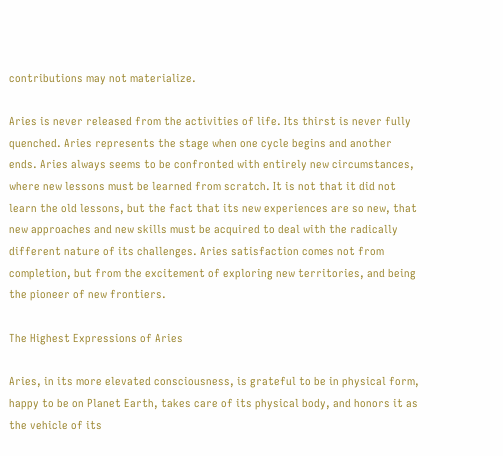contributions may not materialize.

Aries is never released from the activities of life. Its thirst is never fully quenched. Aries represents the stage when one cycle begins and another ends. Aries always seems to be confronted with entirely new circumstances, where new lessons must be learned from scratch. It is not that it did not learn the old lessons, but the fact that its new experiences are so new, that new approaches and new skills must be acquired to deal with the radically different nature of its challenges. Aries satisfaction comes not from completion, but from the excitement of exploring new territories, and being the pioneer of new frontiers.

The Highest Expressions of Aries

Aries, in its more elevated consciousness, is grateful to be in physical form, happy to be on Planet Earth, takes care of its physical body, and honors it as the vehicle of its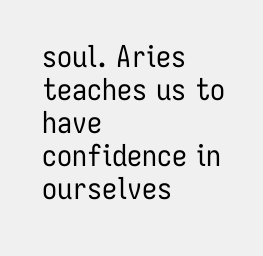soul. Aries teaches us to have confidence in ourselves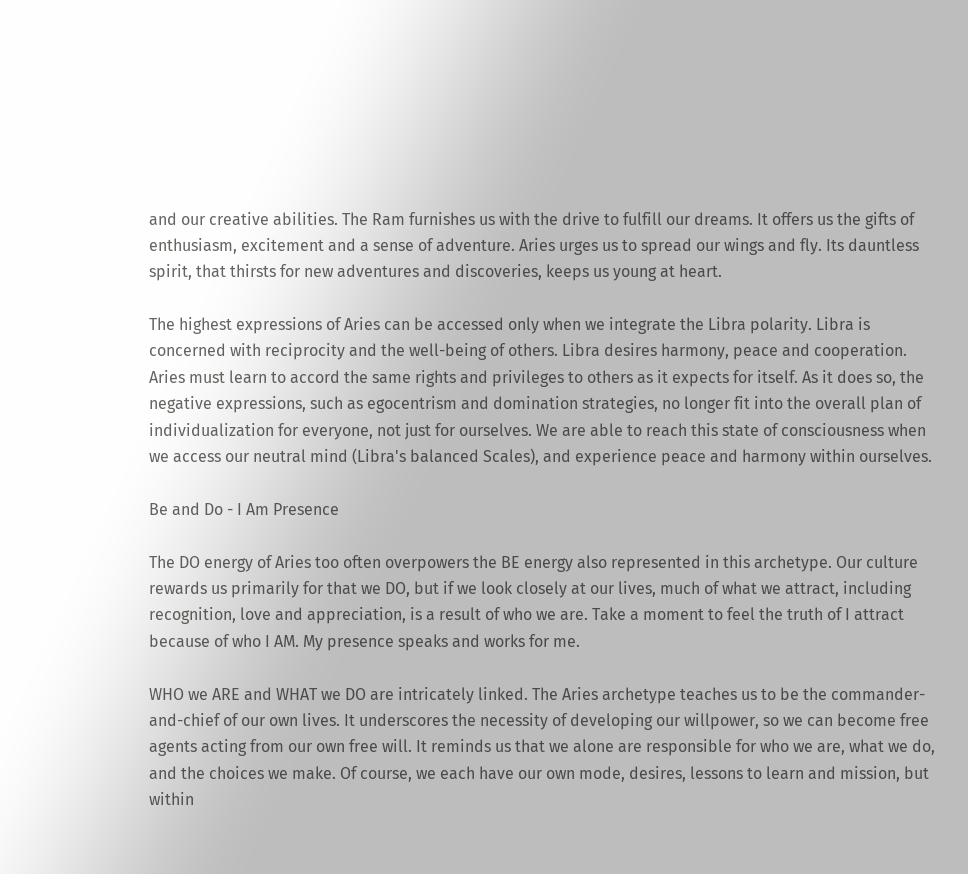and our creative abilities. The Ram furnishes us with the drive to fulfill our dreams. It offers us the gifts of enthusiasm, excitement and a sense of adventure. Aries urges us to spread our wings and fly. Its dauntless spirit, that thirsts for new adventures and discoveries, keeps us young at heart.

The highest expressions of Aries can be accessed only when we integrate the Libra polarity. Libra is concerned with reciprocity and the well-being of others. Libra desires harmony, peace and cooperation. Aries must learn to accord the same rights and privileges to others as it expects for itself. As it does so, the negative expressions, such as egocentrism and domination strategies, no longer fit into the overall plan of individualization for everyone, not just for ourselves. We are able to reach this state of consciousness when we access our neutral mind (Libra's balanced Scales), and experience peace and harmony within ourselves.

Be and Do - I Am Presence

The DO energy of Aries too often overpowers the BE energy also represented in this archetype. Our culture rewards us primarily for that we DO, but if we look closely at our lives, much of what we attract, including recognition, love and appreciation, is a result of who we are. Take a moment to feel the truth of I attract because of who I AM. My presence speaks and works for me.

WHO we ARE and WHAT we DO are intricately linked. The Aries archetype teaches us to be the commander-and-chief of our own lives. It underscores the necessity of developing our willpower, so we can become free agents acting from our own free will. It reminds us that we alone are responsible for who we are, what we do, and the choices we make. Of course, we each have our own mode, desires, lessons to learn and mission, but within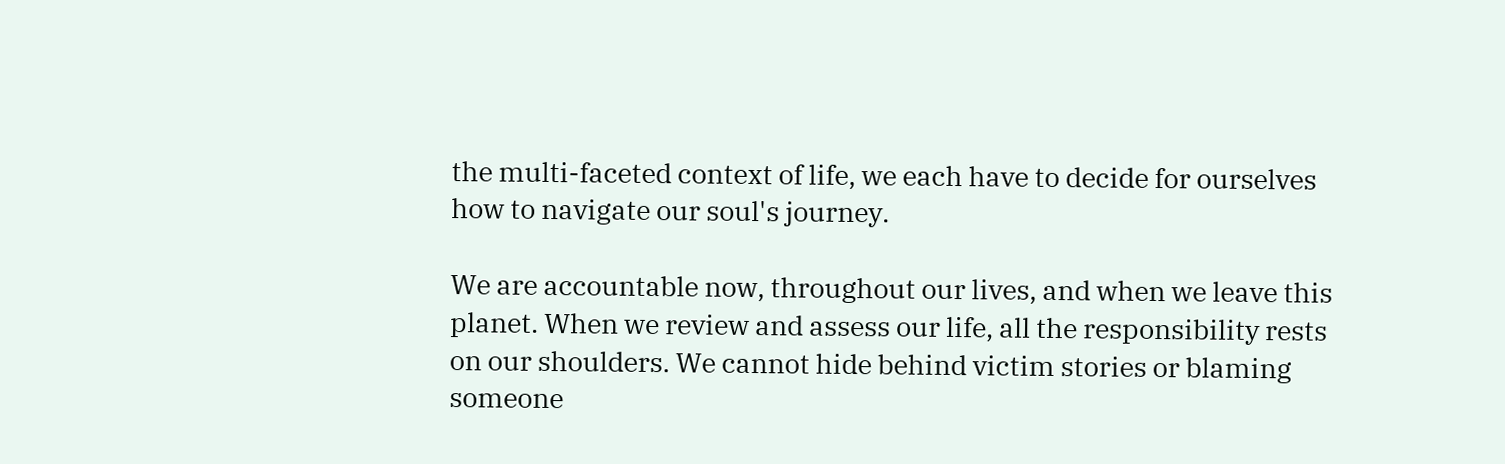the multi-faceted context of life, we each have to decide for ourselves how to navigate our soul's journey.

We are accountable now, throughout our lives, and when we leave this planet. When we review and assess our life, all the responsibility rests on our shoulders. We cannot hide behind victim stories or blaming someone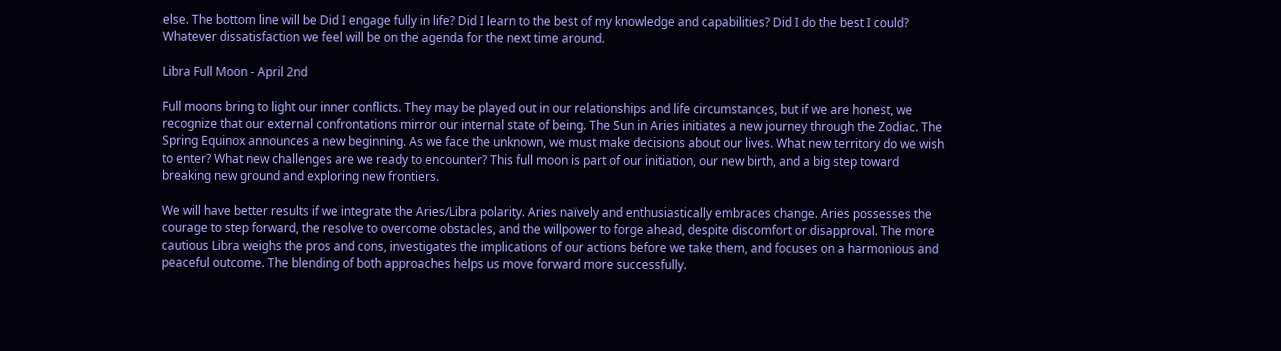else. The bottom line will be Did I engage fully in life? Did I learn to the best of my knowledge and capabilities? Did I do the best I could? Whatever dissatisfaction we feel will be on the agenda for the next time around.

Libra Full Moon - April 2nd

Full moons bring to light our inner conflicts. They may be played out in our relationships and life circumstances, but if we are honest, we recognize that our external confrontations mirror our internal state of being. The Sun in Aries initiates a new journey through the Zodiac. The Spring Equinox announces a new beginning. As we face the unknown, we must make decisions about our lives. What new territory do we wish to enter? What new challenges are we ready to encounter? This full moon is part of our initiation, our new birth, and a big step toward breaking new ground and exploring new frontiers.

We will have better results if we integrate the Aries/Libra polarity. Aries naïvely and enthusiastically embraces change. Aries possesses the courage to step forward, the resolve to overcome obstacles, and the willpower to forge ahead, despite discomfort or disapproval. The more cautious Libra weighs the pros and cons, investigates the implications of our actions before we take them, and focuses on a harmonious and peaceful outcome. The blending of both approaches helps us move forward more successfully.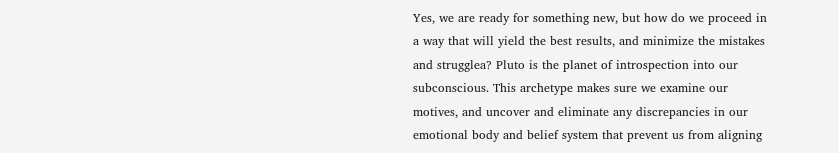Yes, we are ready for something new, but how do we proceed in a way that will yield the best results, and minimize the mistakes and strugglea? Pluto is the planet of introspection into our subconscious. This archetype makes sure we examine our motives, and uncover and eliminate any discrepancies in our emotional body and belief system that prevent us from aligning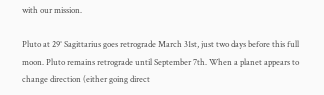with our mission.

Pluto at 29° Sagittarius goes retrograde March 31st, just two days before this full moon. Pluto remains retrograde until September 7th. When a planet appears to change direction (either going direct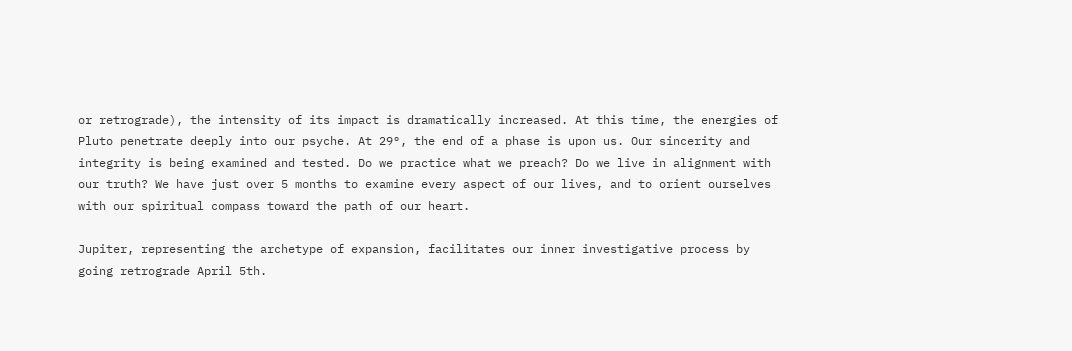or retrograde), the intensity of its impact is dramatically increased. At this time, the energies of Pluto penetrate deeply into our psyche. At 29°, the end of a phase is upon us. Our sincerity and integrity is being examined and tested. Do we practice what we preach? Do we live in alignment with our truth? We have just over 5 months to examine every aspect of our lives, and to orient ourselves with our spiritual compass toward the path of our heart.

Jupiter, representing the archetype of expansion, facilitates our inner investigative process by going retrograde April 5th.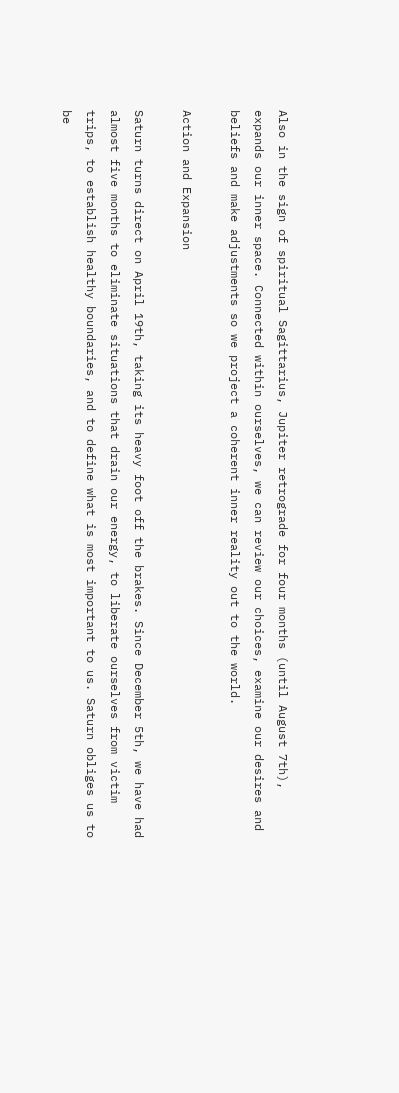Also in the sign of spiritual Sagittarius, Jupiter retrograde for four months (until August 7th), expands our inner space. Connected within ourselves, we can review our choices, examine our desires and beliefs and make adjustments so we project a coherent inner reality out to the world.

Action and Expansion

Saturn turns direct on April 19th, taking its heavy foot off the brakes. Since December 5th, we have had almost five months to eliminate situations that drain our energy, to liberate ourselves from victim trips, to establish healthy boundaries, and to define what is most important to us. Saturn obliges us to be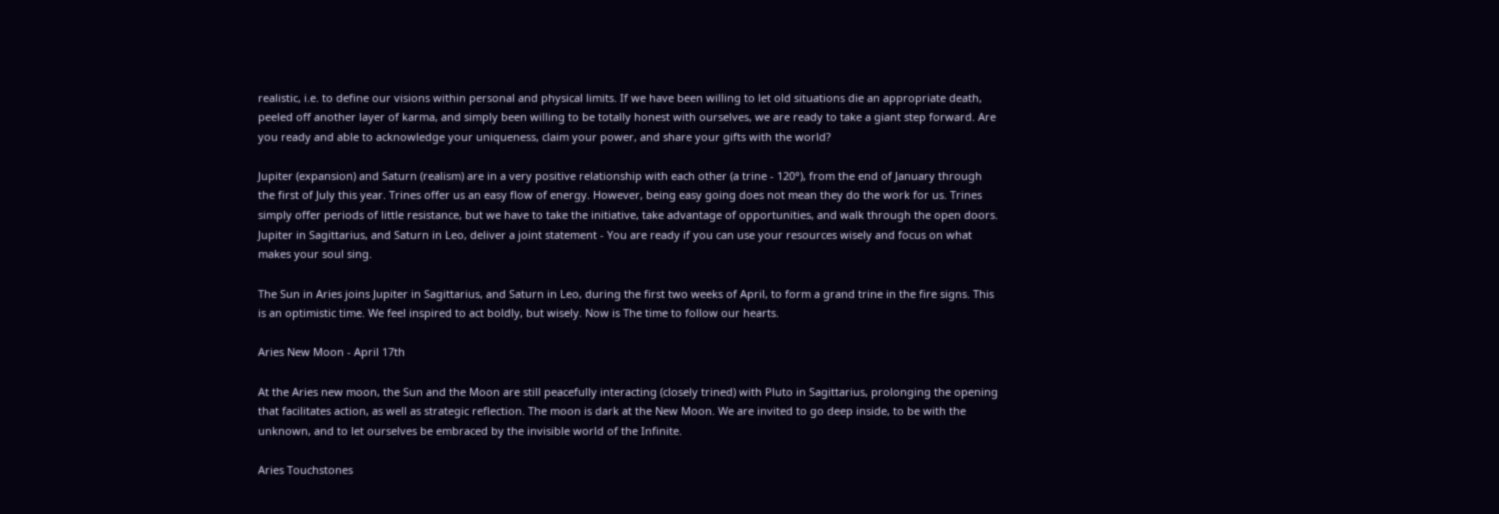realistic, i.e. to define our visions within personal and physical limits. If we have been willing to let old situations die an appropriate death, peeled off another layer of karma, and simply been willing to be totally honest with ourselves, we are ready to take a giant step forward. Are you ready and able to acknowledge your uniqueness, claim your power, and share your gifts with the world?

Jupiter (expansion) and Saturn (realism) are in a very positive relationship with each other (a trine - 120°), from the end of January through the first of July this year. Trines offer us an easy flow of energy. However, being easy going does not mean they do the work for us. Trines simply offer periods of little resistance, but we have to take the initiative, take advantage of opportunities, and walk through the open doors. Jupiter in Sagittarius, and Saturn in Leo, deliver a joint statement - You are ready if you can use your resources wisely and focus on what makes your soul sing.

The Sun in Aries joins Jupiter in Sagittarius, and Saturn in Leo, during the first two weeks of April, to form a grand trine in the fire signs. This is an optimistic time. We feel inspired to act boldly, but wisely. Now is The time to follow our hearts.

Aries New Moon - April 17th

At the Aries new moon, the Sun and the Moon are still peacefully interacting (closely trined) with Pluto in Sagittarius, prolonging the opening that facilitates action, as well as strategic reflection. The moon is dark at the New Moon. We are invited to go deep inside, to be with the unknown, and to let ourselves be embraced by the invisible world of the Infinite.

Aries Touchstones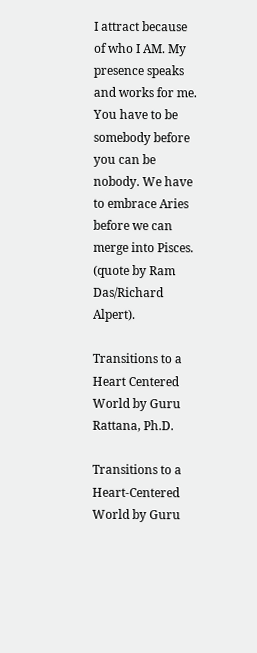I attract because of who I AM. My presence speaks and works for me.
You have to be somebody before you can be nobody. We have to embrace Aries before we can merge into Pisces.
(quote by Ram Das/Richard Alpert).

Transitions to a Heart Centered World by Guru Rattana, Ph.D.

Transitions to a Heart-Centered World by Guru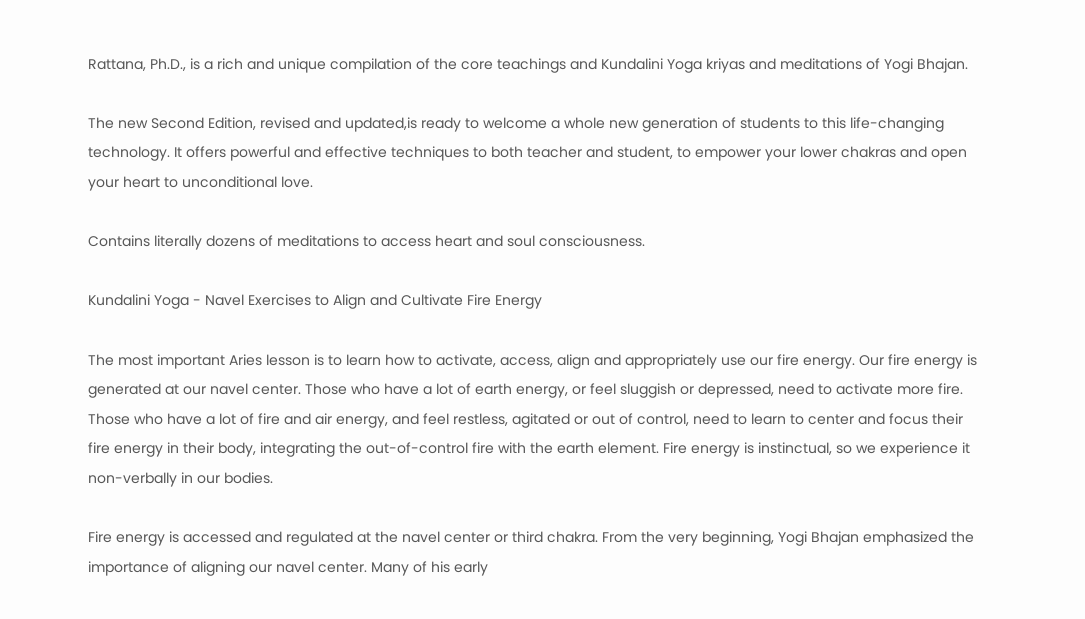Rattana, Ph.D., is a rich and unique compilation of the core teachings and Kundalini Yoga kriyas and meditations of Yogi Bhajan.

The new Second Edition, revised and updated,is ready to welcome a whole new generation of students to this life-changing technology. It offers powerful and effective techniques to both teacher and student, to empower your lower chakras and open your heart to unconditional love.

Contains literally dozens of meditations to access heart and soul consciousness.

Kundalini Yoga - Navel Exercises to Align and Cultivate Fire Energy

The most important Aries lesson is to learn how to activate, access, align and appropriately use our fire energy. Our fire energy is generated at our navel center. Those who have a lot of earth energy, or feel sluggish or depressed, need to activate more fire. Those who have a lot of fire and air energy, and feel restless, agitated or out of control, need to learn to center and focus their fire energy in their body, integrating the out-of-control fire with the earth element. Fire energy is instinctual, so we experience it non-verbally in our bodies.

Fire energy is accessed and regulated at the navel center or third chakra. From the very beginning, Yogi Bhajan emphasized the importance of aligning our navel center. Many of his early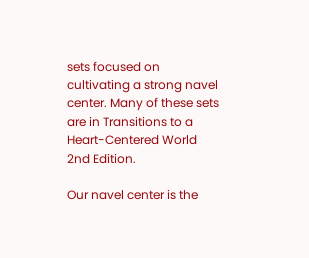sets focused on cultivating a strong navel center. Many of these sets are in Transitions to a Heart-Centered World 2nd Edition.

Our navel center is the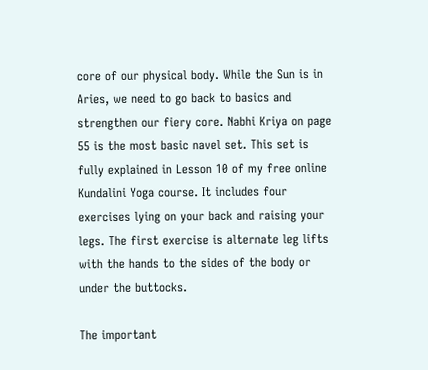core of our physical body. While the Sun is in Aries, we need to go back to basics and strengthen our fiery core. Nabhi Kriya on page 55 is the most basic navel set. This set is fully explained in Lesson 10 of my free online Kundalini Yoga course. It includes four exercises lying on your back and raising your legs. The first exercise is alternate leg lifts with the hands to the sides of the body or under the buttocks.

The important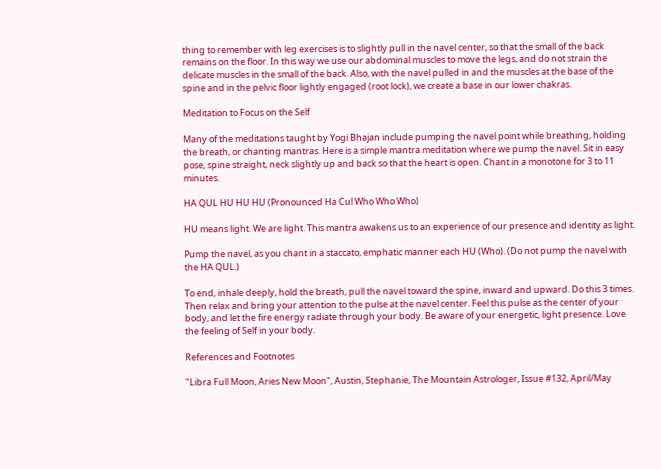thing to remember with leg exercises is to slightly pull in the navel center, so that the small of the back remains on the floor. In this way we use our abdominal muscles to move the legs, and do not strain the delicate muscles in the small of the back. Also, with the navel pulled in and the muscles at the base of the spine and in the pelvic floor lightly engaged (root lock), we create a base in our lower chakras.

Meditation to Focus on the Self

Many of the meditations taught by Yogi Bhajan include pumping the navel point while breathing, holding the breath, or chanting mantras. Here is a simple mantra meditation where we pump the navel. Sit in easy pose, spine straight, neck slightly up and back so that the heart is open. Chant in a monotone for 3 to 11 minutes.

HA QUL HU HU HU (Pronounced Ha Cul Who Who Who)

HU means light. We are light. This mantra awakens us to an experience of our presence and identity as light.

Pump the navel, as you chant in a staccato, emphatic manner each HU (Who). (Do not pump the navel with the HA QUL.)

To end, inhale deeply, hold the breath, pull the navel toward the spine, inward and upward. Do this 3 times. Then relax and bring your attention to the pulse at the navel center. Feel this pulse as the center of your body, and let the fire energy radiate through your body. Be aware of your energetic, light presence. Love the feeling of Self in your body.

References and Footnotes

"Libra Full Moon, Aries New Moon", Austin, Stephanie, The Mountain Astrologer, Issue #132, April/May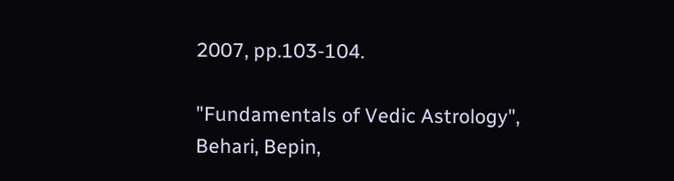2007, pp.103-104.

"Fundamentals of Vedic Astrology", Behari, Bepin,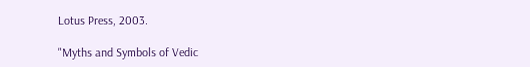Lotus Press, 2003.

"Myths and Symbols of Vedic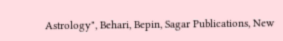Astrology", Behari, Bepin, Sagar Publications, New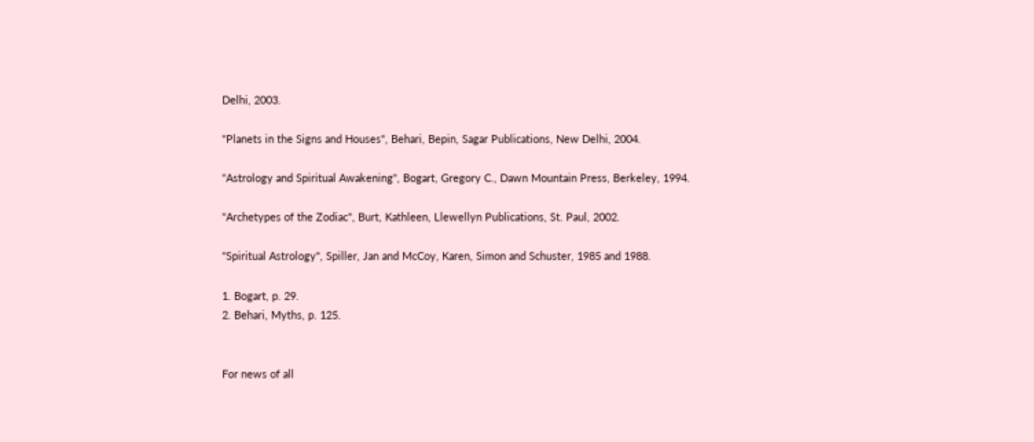Delhi, 2003.

"Planets in the Signs and Houses", Behari, Bepin, Sagar Publications, New Delhi, 2004.

"Astrology and Spiritual Awakening", Bogart, Gregory C., Dawn Mountain Press, Berkeley, 1994.

"Archetypes of the Zodiac", Burt, Kathleen, Llewellyn Publications, St. Paul, 2002.

"Spiritual Astrology", Spiller, Jan and McCoy, Karen, Simon and Schuster, 1985 and 1988.

1. Bogart, p. 29.
2. Behari, Myths, p. 125.


For news of all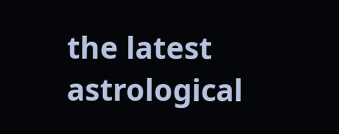the latest astrological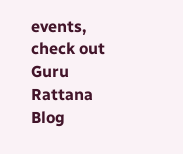events, check out Guru Rattana Blog